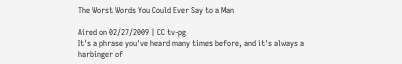The Worst Words You Could Ever Say to a Man

Aired on 02/27/2009 | CC tv-pg
It's a phrase you've heard many times before, and it's always a harbinger of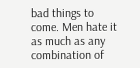bad things to come. Men hate it as much as any combination of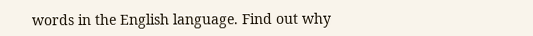words in the English language. Find out why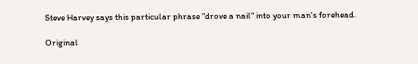Steve Harvey says this particular phrase "drove a nail" into your man's forehead.

Original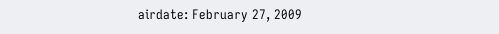airdate: February 27, 2009